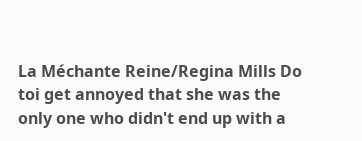La Méchante Reine/Regina Mills Do toi get annoyed that she was the only one who didn't end up with a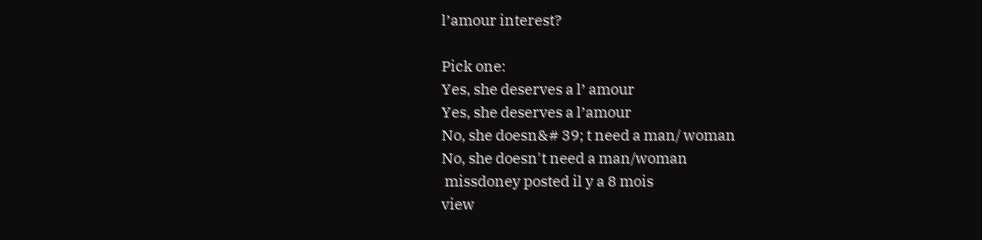l’amour interest?

Pick one:
Yes, she deserves a l’ amour
Yes, she deserves a l’amour
No, she doesn&# 39; t need a man/ woman
No, she doesn't need a man/woman
 missdoney posted il y a 8 mois
view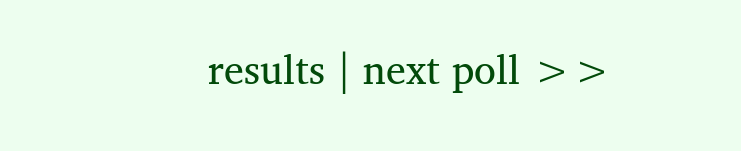results | next poll >>